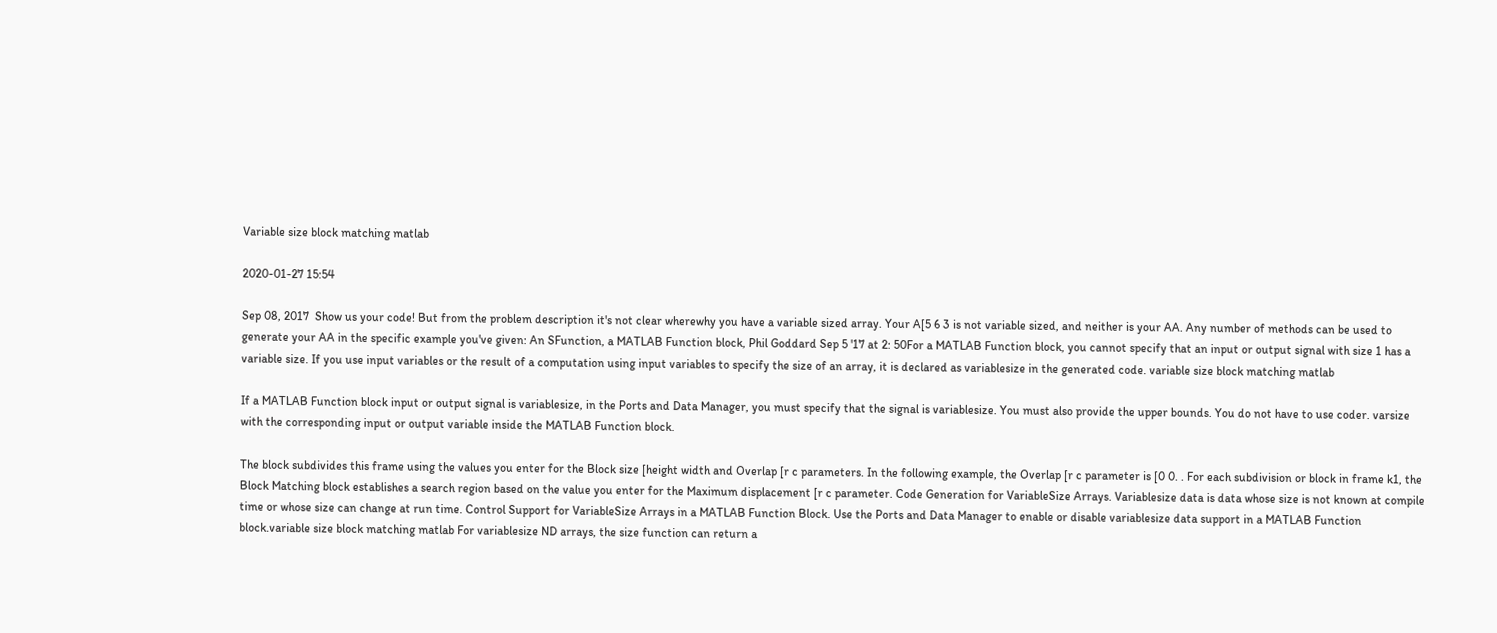Variable size block matching matlab

2020-01-27 15:54

Sep 08, 2017  Show us your code! But from the problem description it's not clear wherewhy you have a variable sized array. Your A[5 6 3 is not variable sized, and neither is your AA. Any number of methods can be used to generate your AA in the specific example you've given: An SFunction, a MATLAB Function block, Phil Goddard Sep 5 '17 at 2: 50For a MATLAB Function block, you cannot specify that an input or output signal with size 1 has a variable size. If you use input variables or the result of a computation using input variables to specify the size of an array, it is declared as variablesize in the generated code. variable size block matching matlab

If a MATLAB Function block input or output signal is variablesize, in the Ports and Data Manager, you must specify that the signal is variablesize. You must also provide the upper bounds. You do not have to use coder. varsize with the corresponding input or output variable inside the MATLAB Function block.

The block subdivides this frame using the values you enter for the Block size [height width and Overlap [r c parameters. In the following example, the Overlap [r c parameter is [0 0. . For each subdivision or block in frame k1, the Block Matching block establishes a search region based on the value you enter for the Maximum displacement [r c parameter. Code Generation for VariableSize Arrays. Variablesize data is data whose size is not known at compile time or whose size can change at run time. Control Support for VariableSize Arrays in a MATLAB Function Block. Use the Ports and Data Manager to enable or disable variablesize data support in a MATLAB Function block.variable size block matching matlab For variablesize ND arrays, the size function can return a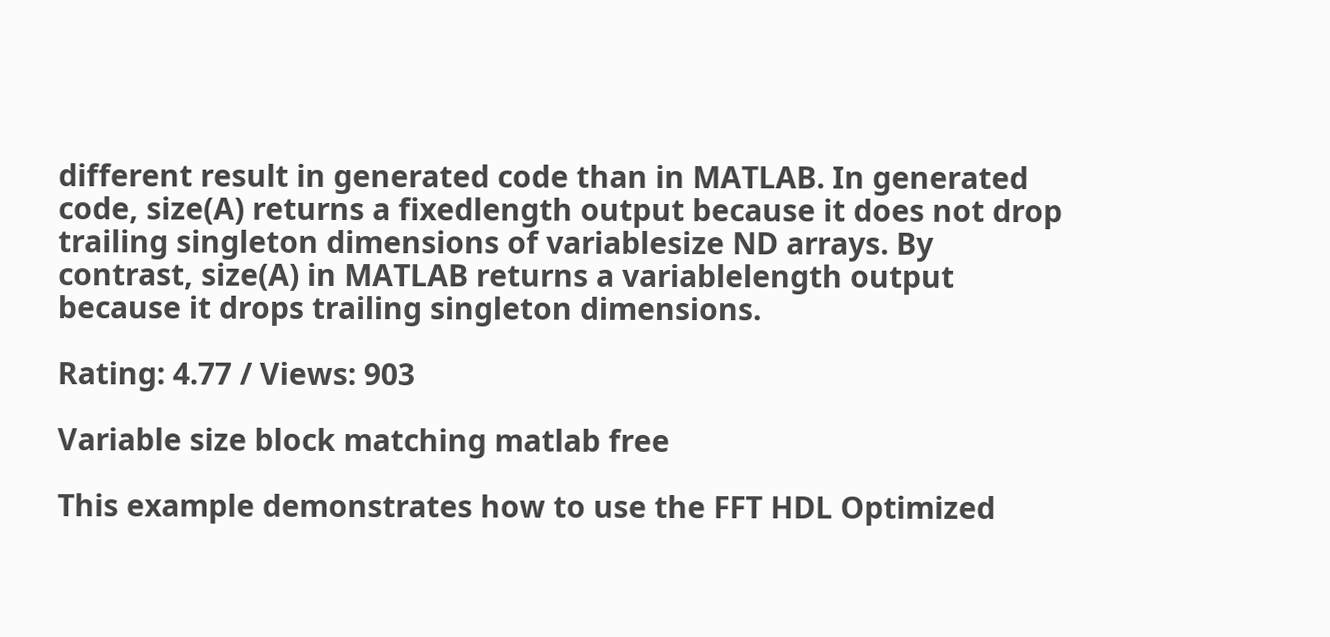different result in generated code than in MATLAB. In generated code, size(A) returns a fixedlength output because it does not drop trailing singleton dimensions of variablesize ND arrays. By contrast, size(A) in MATLAB returns a variablelength output because it drops trailing singleton dimensions.

Rating: 4.77 / Views: 903

Variable size block matching matlab free

This example demonstrates how to use the FFT HDL Optimized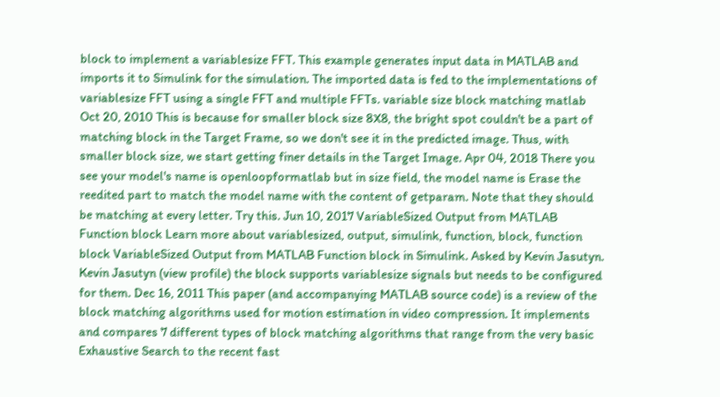block to implement a variablesize FFT. This example generates input data in MATLAB and imports it to Simulink for the simulation. The imported data is fed to the implementations of variablesize FFT using a single FFT and multiple FFTs. variable size block matching matlab Oct 20, 2010 This is because for smaller block size 8X8, the bright spot couldn't be a part of matching block in the Target Frame, so we don't see it in the predicted image. Thus, with smaller block size, we start getting finer details in the Target Image. Apr 04, 2018 There you see your model's name is openloopformatlab but in size field, the model name is Erase the reedited part to match the model name with the content of getparam. Note that they should be matching at every letter. Try this. Jun 10, 2017 VariableSized Output from MATLAB Function block Learn more about variablesized, output, simulink, function, block, function block VariableSized Output from MATLAB Function block in Simulink. Asked by Kevin Jasutyn. Kevin Jasutyn (view profile) the block supports variablesize signals but needs to be configured for them. Dec 16, 2011 This paper (and accompanying MATLAB source code) is a review of the block matching algorithms used for motion estimation in video compression. It implements and compares 7 different types of block matching algorithms that range from the very basic Exhaustive Search to the recent fast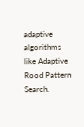adaptive algorithms like Adaptive Rood Pattern Search.